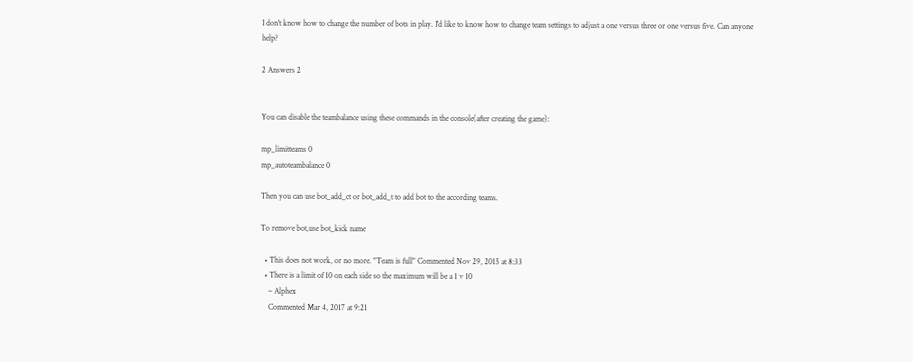I don't know how to change the number of bots in play. I'd like to know how to change team settings to adjust a one versus three or one versus five. Can anyone help?

2 Answers 2


You can disable the teambalance using these commands in the console(after creating the game):

mp_limitteams 0
mp_autoteambalance 0

Then you can use bot_add_ct or bot_add_t to add bot to the according teams.

To remove bot,use bot_kick name

  • This does not work, or no more. "Team is full" Commented Nov 29, 2015 at 8:33
  • There is a limit of 10 on each side so the maximum will be a 1 v 10
    – Alphex
    Commented Mar 4, 2017 at 9:21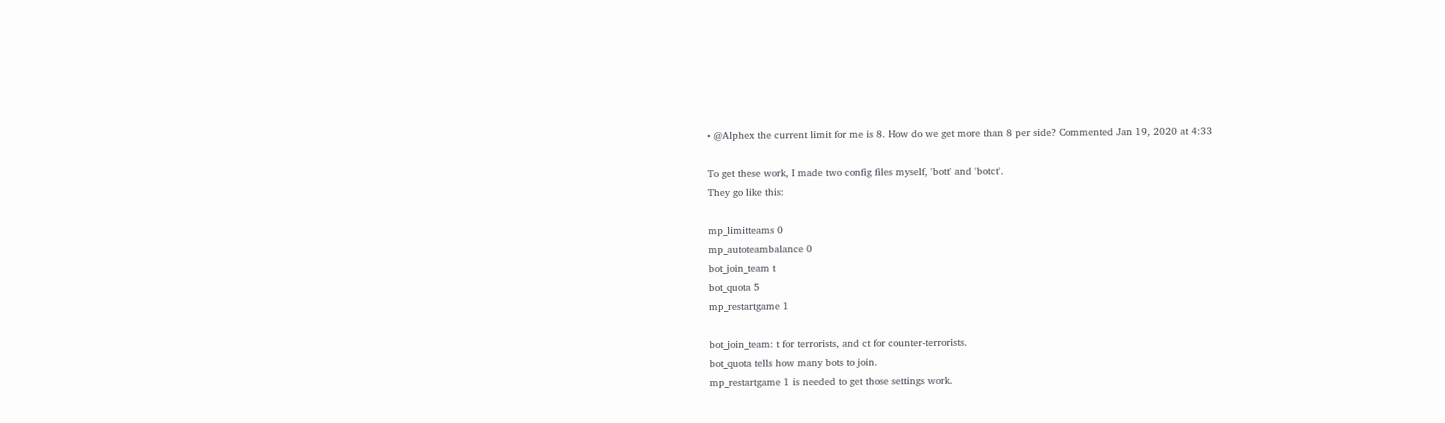• @Alphex the current limit for me is 8. How do we get more than 8 per side? Commented Jan 19, 2020 at 4:33

To get these work, I made two config files myself, 'bott' and 'botct'.
They go like this:

mp_limitteams 0
mp_autoteambalance 0
bot_join_team t
bot_quota 5
mp_restartgame 1

bot_join_team: t for terrorists, and ct for counter-terrorists.
bot_quota tells how many bots to join.
mp_restartgame 1 is needed to get those settings work.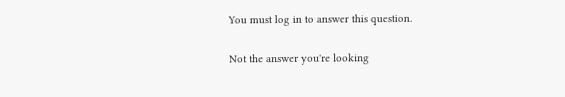You must log in to answer this question.

Not the answer you're looking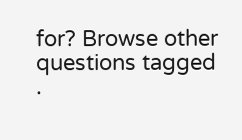for? Browse other questions tagged .